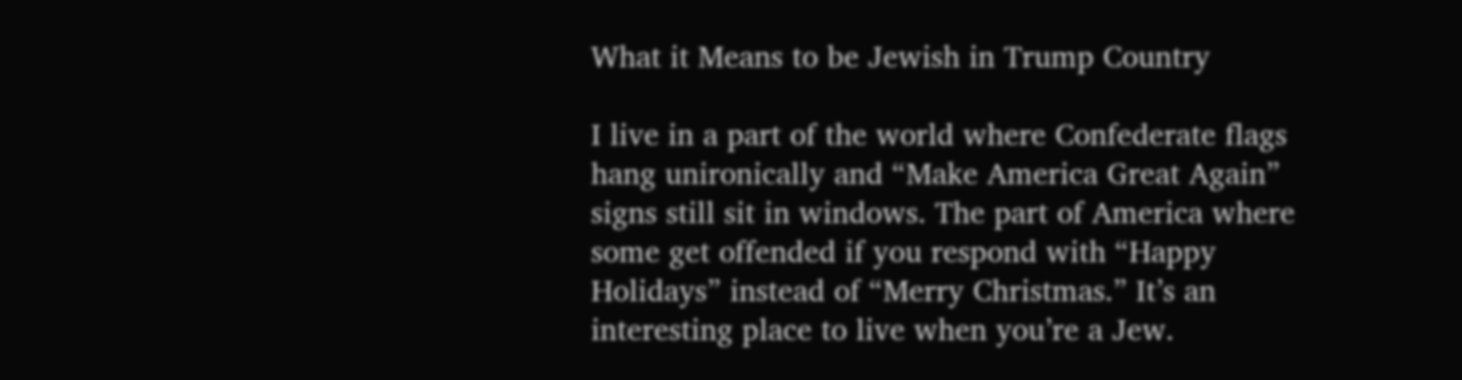What it Means to be Jewish in Trump Country

I live in a part of the world where Confederate flags hang unironically and “Make America Great Again” signs still sit in windows. The part of America where some get offended if you respond with “Happy Holidays” instead of “Merry Christmas.” It’s an interesting place to live when you’re a Jew.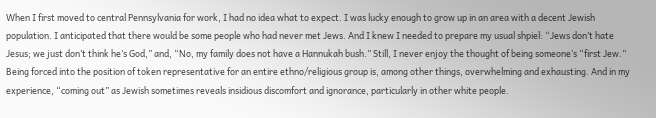When I first moved to central Pennsylvania for work, I had no idea what to expect. I was lucky enough to grow up in an area with a decent Jewish population. I anticipated that there would be some people who had never met Jews. And I knew I needed to prepare my usual shpiel: “Jews don’t hate Jesus; we just don’t think he’s God,” and, “No, my family does not have a Hannukah bush.” Still, I never enjoy the thought of being someone’s “first Jew.” Being forced into the position of token representative for an entire ethno/religious group is, among other things, overwhelming and exhausting. And in my experience, “coming out” as Jewish sometimes reveals insidious discomfort and ignorance, particularly in other white people.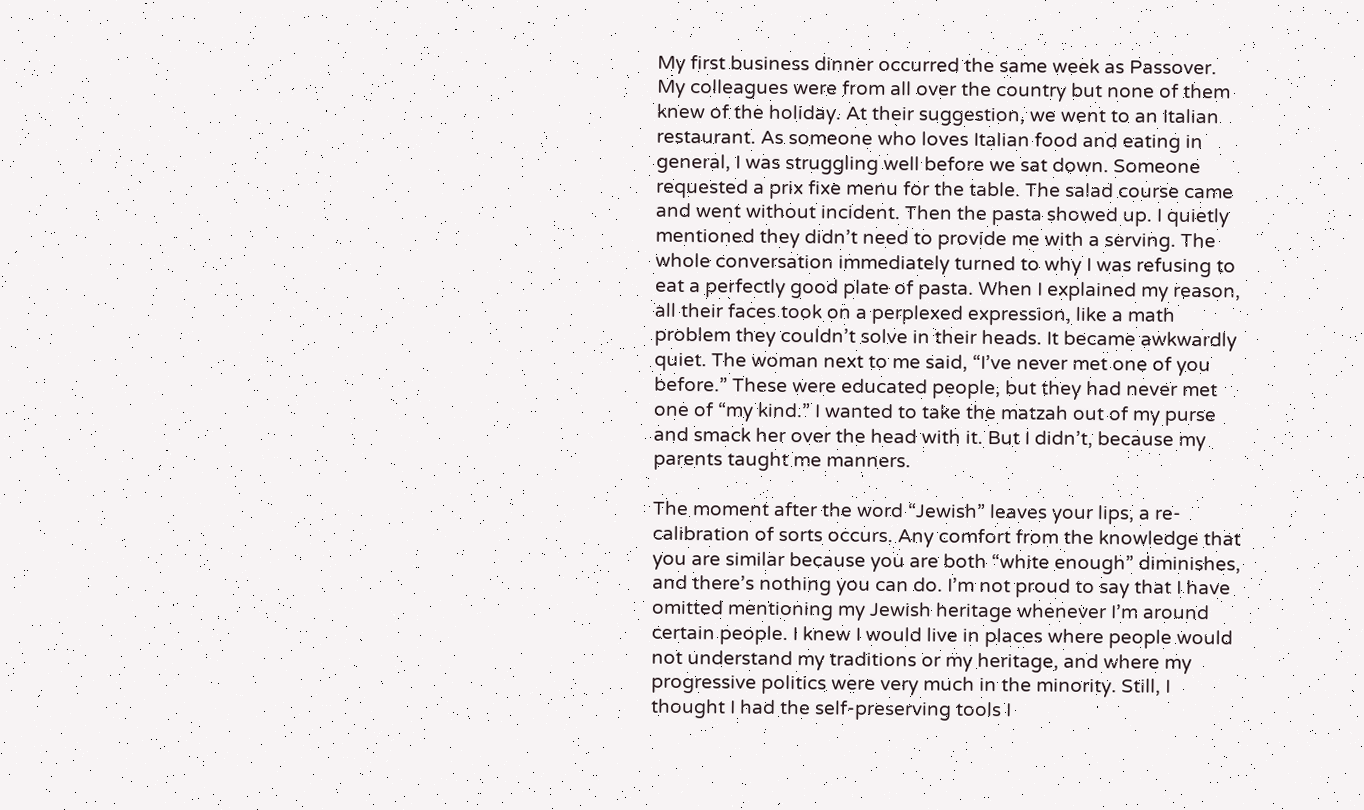My first business dinner occurred the same week as Passover. My colleagues were from all over the country but none of them knew of the holiday. At their suggestion, we went to an Italian restaurant. As someone who loves Italian food and eating in general, I was struggling well before we sat down. Someone requested a prix fixe menu for the table. The salad course came and went without incident. Then the pasta showed up. I quietly mentioned they didn’t need to provide me with a serving. The whole conversation immediately turned to why I was refusing to eat a perfectly good plate of pasta. When I explained my reason, all their faces took on a perplexed expression, like a math problem they couldn’t solve in their heads. It became awkwardly quiet. The woman next to me said, “I’ve never met one of you before.” These were educated people, but they had never met one of “my kind.” I wanted to take the matzah out of my purse and smack her over the head with it. But I didn’t, because my parents taught me manners.

The moment after the word “Jewish” leaves your lips, a re-calibration of sorts occurs. Any comfort from the knowledge that you are similar because you are both “white enough” diminishes, and there’s nothing you can do. I’m not proud to say that I have omitted mentioning my Jewish heritage whenever I’m around certain people. I knew I would live in places where people would not understand my traditions or my heritage, and where my progressive politics were very much in the minority. Still, I thought I had the self-preserving tools I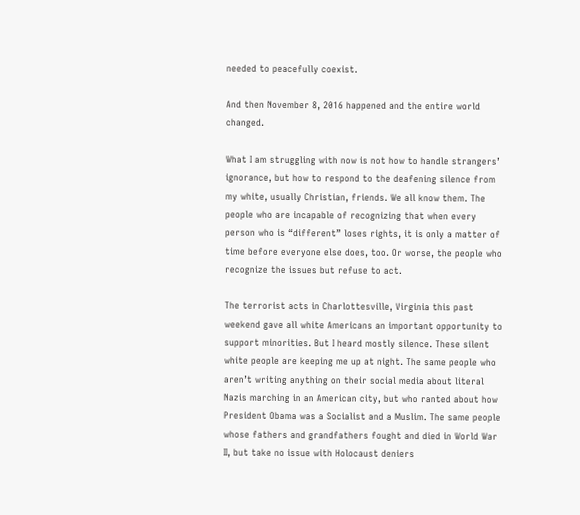needed to peacefully coexist.

And then November 8, 2016 happened and the entire world changed.

What I am struggling with now is not how to handle strangers’ ignorance, but how to respond to the deafening silence from my white, usually Christian, friends. We all know them. The people who are incapable of recognizing that when every person who is “different” loses rights, it is only a matter of time before everyone else does, too. Or worse, the people who recognize the issues but refuse to act.

The terrorist acts in Charlottesville, Virginia this past weekend gave all white Americans an important opportunity to support minorities. But I heard mostly silence. These silent white people are keeping me up at night. The same people who aren’t writing anything on their social media about literal Nazis marching in an American city, but who ranted about how President Obama was a Socialist and a Muslim. The same people whose fathers and grandfathers fought and died in World War II, but take no issue with Holocaust deniers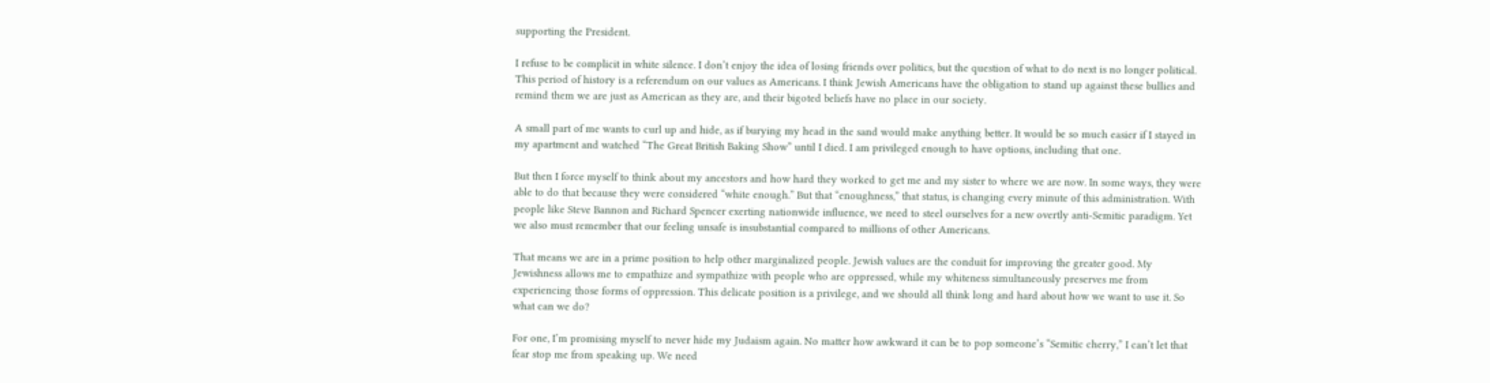supporting the President.

I refuse to be complicit in white silence. I don’t enjoy the idea of losing friends over politics, but the question of what to do next is no longer political. This period of history is a referendum on our values as Americans. I think Jewish Americans have the obligation to stand up against these bullies and remind them we are just as American as they are, and their bigoted beliefs have no place in our society.

A small part of me wants to curl up and hide, as if burying my head in the sand would make anything better. It would be so much easier if I stayed in my apartment and watched “The Great British Baking Show” until I died. I am privileged enough to have options, including that one.

But then I force myself to think about my ancestors and how hard they worked to get me and my sister to where we are now. In some ways, they were able to do that because they were considered “white enough.” But that “enoughness,” that status, is changing every minute of this administration. With people like Steve Bannon and Richard Spencer exerting nationwide influence, we need to steel ourselves for a new overtly anti-Semitic paradigm. Yet we also must remember that our feeling unsafe is insubstantial compared to millions of other Americans.

That means we are in a prime position to help other marginalized people. Jewish values are the conduit for improving the greater good. My Jewishness allows me to empathize and sympathize with people who are oppressed, while my whiteness simultaneously preserves me from experiencing those forms of oppression. This delicate position is a privilege, and we should all think long and hard about how we want to use it. So what can we do?

For one, I’m promising myself to never hide my Judaism again. No matter how awkward it can be to pop someone’s “Semitic cherry,” I can’t let that fear stop me from speaking up. We need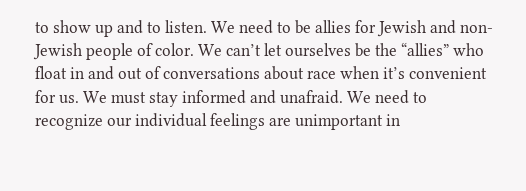to show up and to listen. We need to be allies for Jewish and non-Jewish people of color. We can’t let ourselves be the “allies” who float in and out of conversations about race when it’s convenient for us. We must stay informed and unafraid. We need to recognize our individual feelings are unimportant in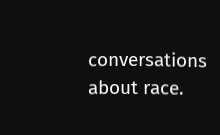conversations about race.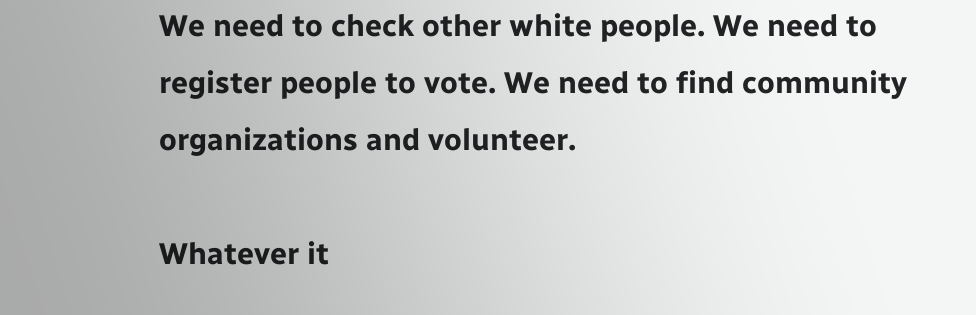We need to check other white people. We need to register people to vote. We need to find community organizations and volunteer.

Whatever it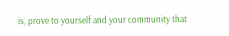is, prove to yourself and your community that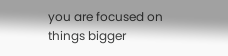you are focused on things bigger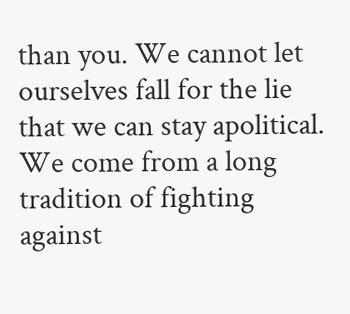than you. We cannot let ourselves fall for the lie that we can stay apolitical. We come from a long tradition of fighting against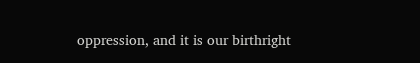oppression, and it is our birthright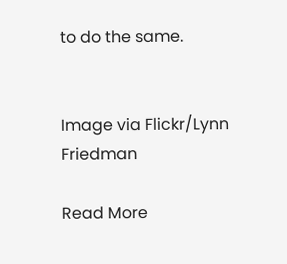to do the same.


Image via Flickr/Lynn Friedman

Read More